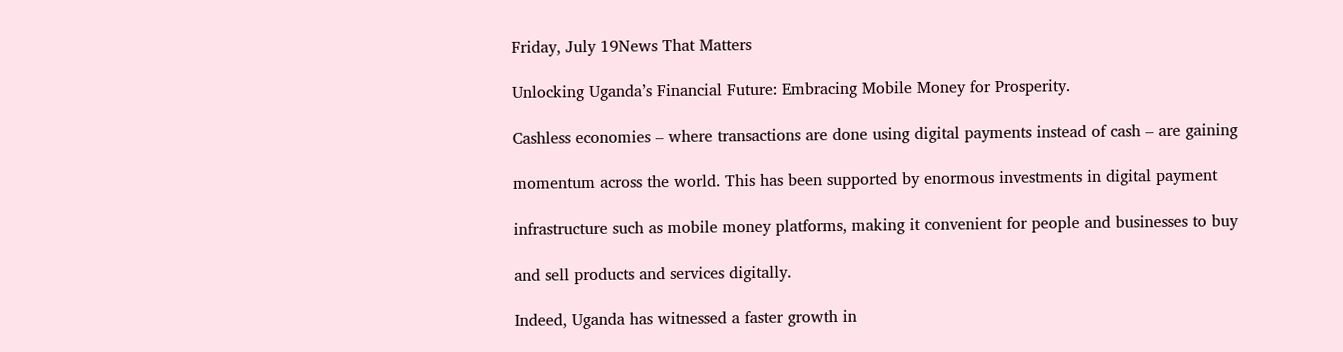Friday, July 19News That Matters

Unlocking Uganda’s Financial Future: Embracing Mobile Money for Prosperity.

Cashless economies – where transactions are done using digital payments instead of cash – are gaining

momentum across the world. This has been supported by enormous investments in digital payment

infrastructure such as mobile money platforms, making it convenient for people and businesses to buy

and sell products and services digitally.

Indeed, Uganda has witnessed a faster growth in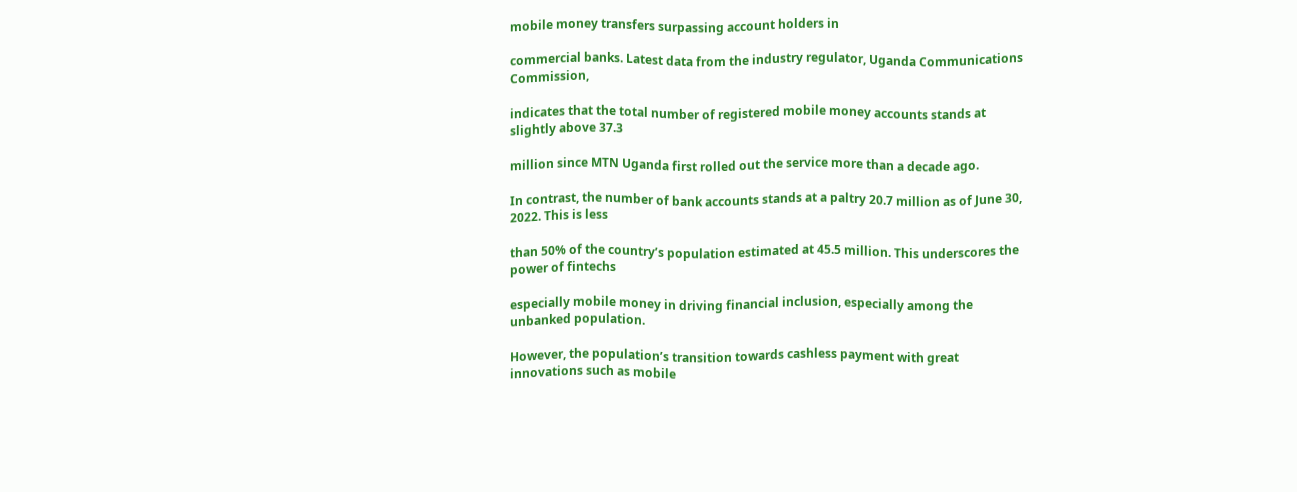mobile money transfers surpassing account holders in

commercial banks. Latest data from the industry regulator, Uganda Communications Commission,

indicates that the total number of registered mobile money accounts stands at slightly above 37.3

million since MTN Uganda first rolled out the service more than a decade ago.

In contrast, the number of bank accounts stands at a paltry 20.7 million as of June 30, 2022. This is less

than 50% of the country’s population estimated at 45.5 million. This underscores the power of fintechs

especially mobile money in driving financial inclusion, especially among the unbanked population.

However, the population’s transition towards cashless payment with great innovations such as mobile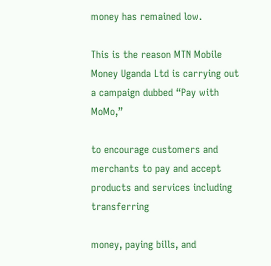money has remained low.

This is the reason MTN Mobile Money Uganda Ltd is carrying out a campaign dubbed “Pay with MoMo,”

to encourage customers and merchants to pay and accept products and services including transferring

money, paying bills, and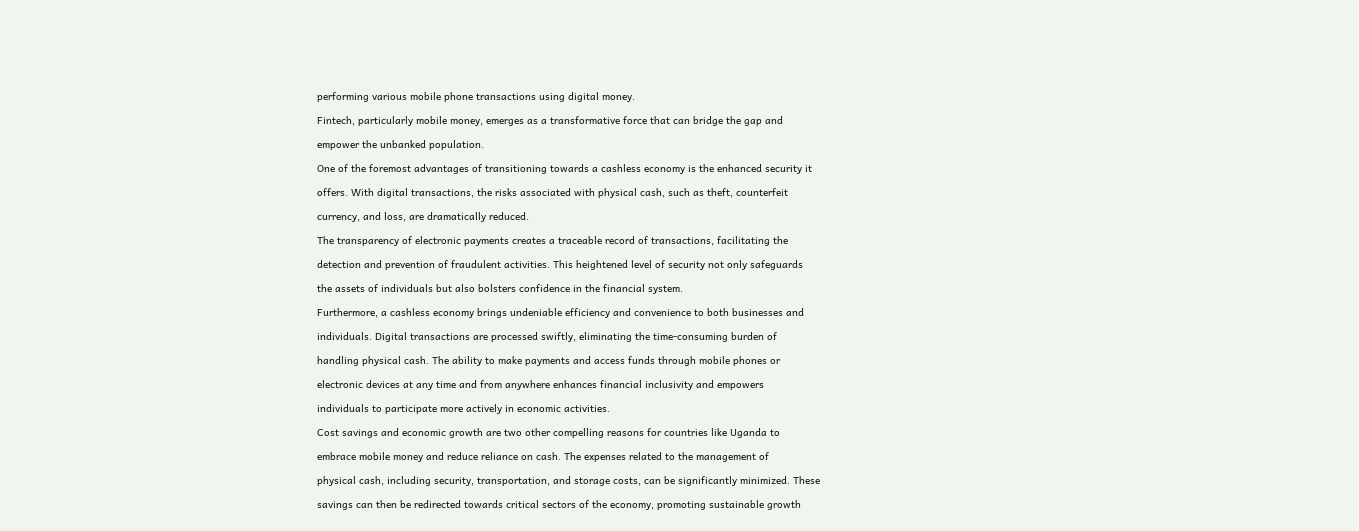performing various mobile phone transactions using digital money.

Fintech, particularly mobile money, emerges as a transformative force that can bridge the gap and

empower the unbanked population.

One of the foremost advantages of transitioning towards a cashless economy is the enhanced security it

offers. With digital transactions, the risks associated with physical cash, such as theft, counterfeit

currency, and loss, are dramatically reduced.

The transparency of electronic payments creates a traceable record of transactions, facilitating the

detection and prevention of fraudulent activities. This heightened level of security not only safeguards

the assets of individuals but also bolsters confidence in the financial system.

Furthermore, a cashless economy brings undeniable efficiency and convenience to both businesses and

individuals. Digital transactions are processed swiftly, eliminating the time-consuming burden of

handling physical cash. The ability to make payments and access funds through mobile phones or

electronic devices at any time and from anywhere enhances financial inclusivity and empowers

individuals to participate more actively in economic activities.

Cost savings and economic growth are two other compelling reasons for countries like Uganda to

embrace mobile money and reduce reliance on cash. The expenses related to the management of

physical cash, including security, transportation, and storage costs, can be significantly minimized. These

savings can then be redirected towards critical sectors of the economy, promoting sustainable growth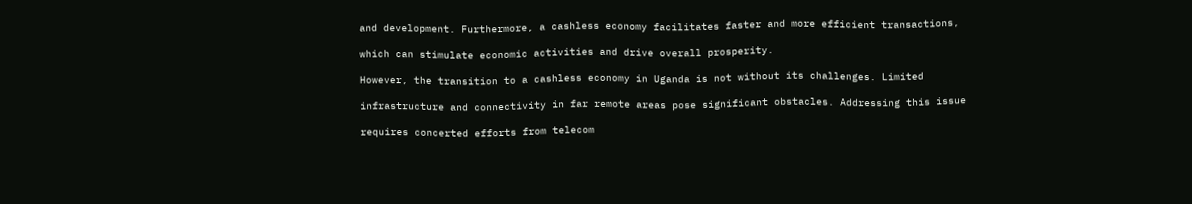and development. Furthermore, a cashless economy facilitates faster and more efficient transactions,

which can stimulate economic activities and drive overall prosperity.

However, the transition to a cashless economy in Uganda is not without its challenges. Limited

infrastructure and connectivity in far remote areas pose significant obstacles. Addressing this issue

requires concerted efforts from telecom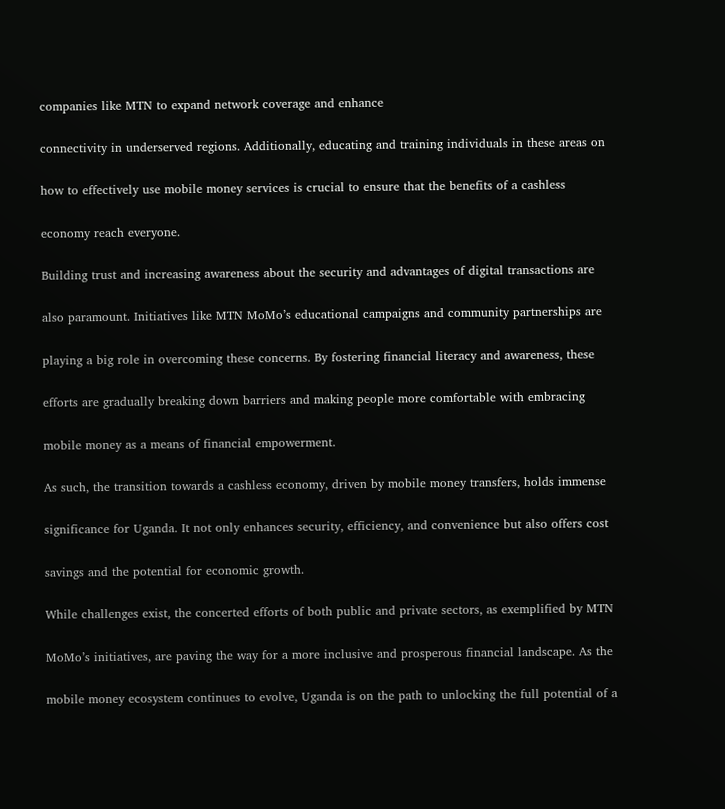companies like MTN to expand network coverage and enhance

connectivity in underserved regions. Additionally, educating and training individuals in these areas on

how to effectively use mobile money services is crucial to ensure that the benefits of a cashless

economy reach everyone.

Building trust and increasing awareness about the security and advantages of digital transactions are

also paramount. Initiatives like MTN MoMo’s educational campaigns and community partnerships are

playing a big role in overcoming these concerns. By fostering financial literacy and awareness, these

efforts are gradually breaking down barriers and making people more comfortable with embracing

mobile money as a means of financial empowerment.

As such, the transition towards a cashless economy, driven by mobile money transfers, holds immense

significance for Uganda. It not only enhances security, efficiency, and convenience but also offers cost

savings and the potential for economic growth.

While challenges exist, the concerted efforts of both public and private sectors, as exemplified by MTN

MoMo’s initiatives, are paving the way for a more inclusive and prosperous financial landscape. As the

mobile money ecosystem continues to evolve, Uganda is on the path to unlocking the full potential of a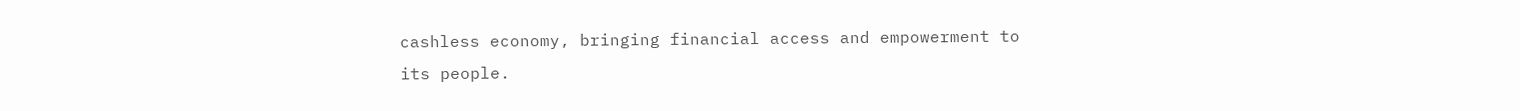cashless economy, bringing financial access and empowerment to its people.